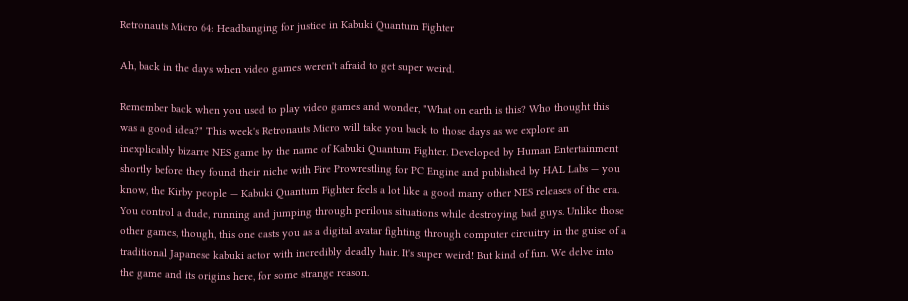Retronauts Micro 64: Headbanging for justice in Kabuki Quantum Fighter

Ah, back in the days when video games weren't afraid to get super weird.

Remember back when you used to play video games and wonder, "What on earth is this? Who thought this was a good idea?" This week's Retronauts Micro will take you back to those days as we explore an inexplicably bizarre NES game by the name of Kabuki Quantum Fighter. Developed by Human Entertainment shortly before they found their niche with Fire Prowrestling for PC Engine and published by HAL Labs — you know, the Kirby people — Kabuki Quantum Fighter feels a lot like a good many other NES releases of the era. You control a dude, running and jumping through perilous situations while destroying bad guys. Unlike those other games, though, this one casts you as a digital avatar fighting through computer circuitry in the guise of a traditional Japanese kabuki actor with incredibly deadly hair. It's super weird! But kind of fun. We delve into the game and its origins here, for some strange reason.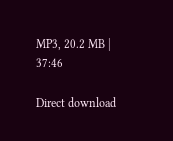MP3, 20.2 MB | 37:46

Direct download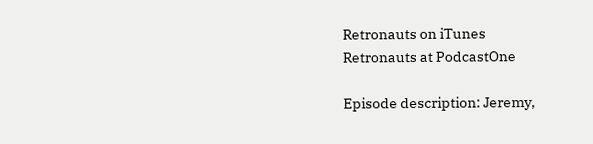Retronauts on iTunes
Retronauts at PodcastOne

Episode description: Jeremy,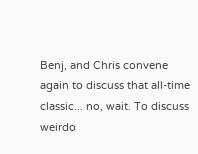Benj, and Chris convene again to discuss that all-time classic... no, wait. To discuss weirdo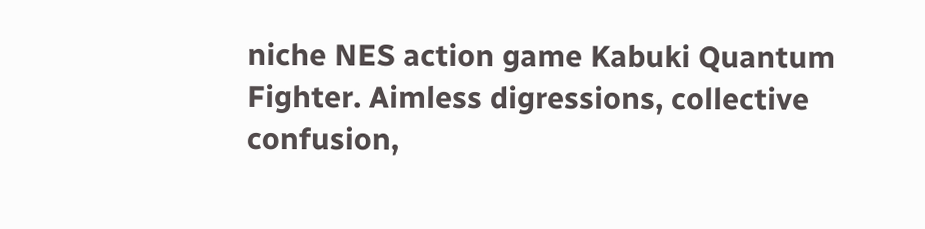niche NES action game Kabuki Quantum Fighter. Aimless digressions, collective confusion,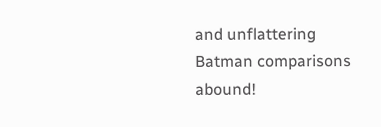and unflattering Batman comparisons abound!